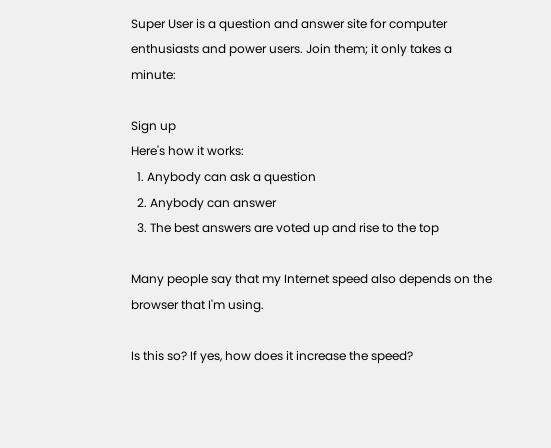Super User is a question and answer site for computer enthusiasts and power users. Join them; it only takes a minute:

Sign up
Here's how it works:
  1. Anybody can ask a question
  2. Anybody can answer
  3. The best answers are voted up and rise to the top

Many people say that my Internet speed also depends on the browser that I'm using.

Is this so? If yes, how does it increase the speed?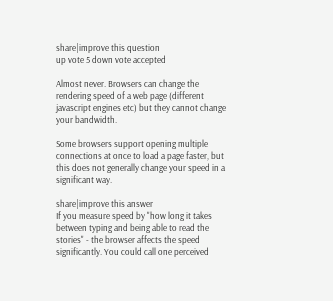share|improve this question
up vote 5 down vote accepted

Almost never. Browsers can change the rendering speed of a web page (different javascript engines etc) but they cannot change your bandwidth.

Some browsers support opening multiple connections at once to load a page faster, but this does not generally change your speed in a significant way.

share|improve this answer
If you measure speed by "how long it takes between typing and being able to read the stories" - the browser affects the speed significantly. You could call one perceived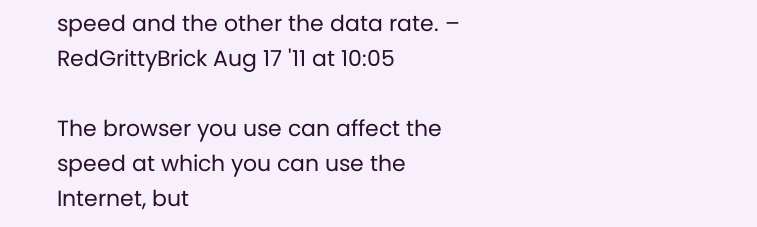speed and the other the data rate. – RedGrittyBrick Aug 17 '11 at 10:05

The browser you use can affect the speed at which you can use the Internet, but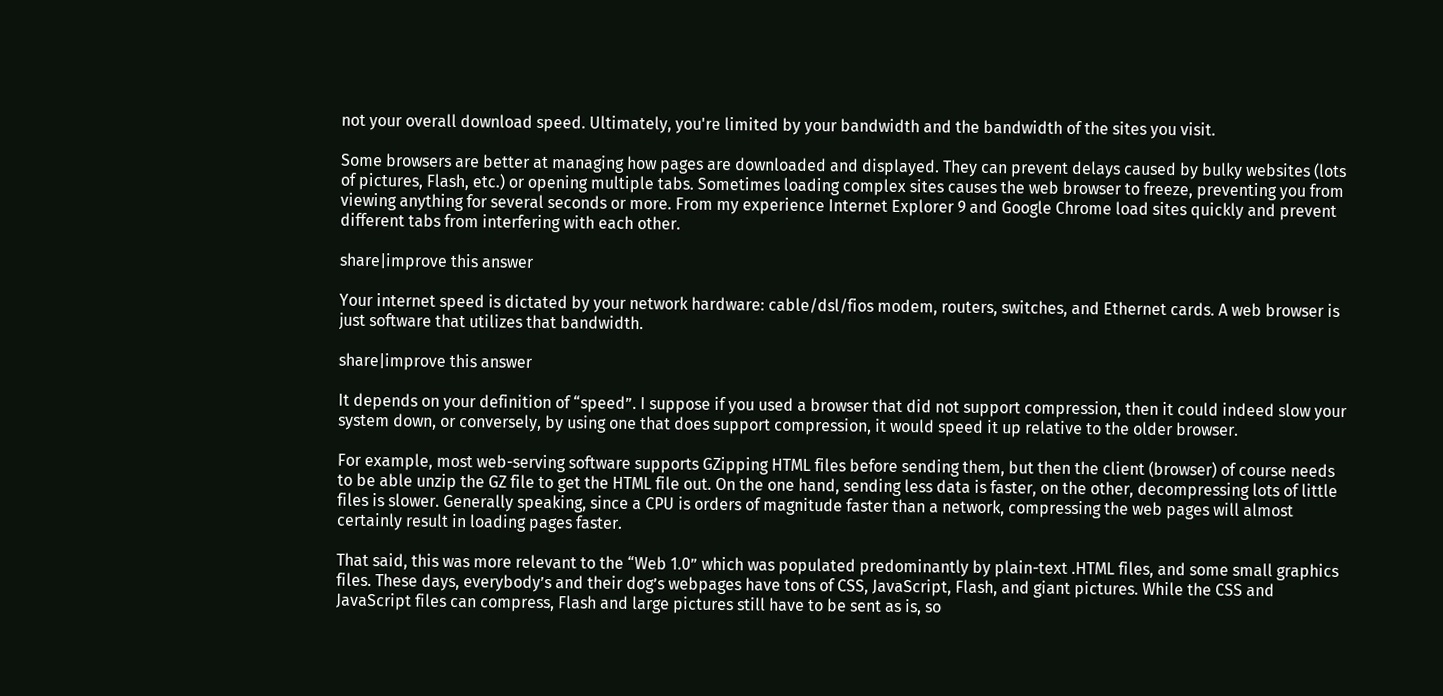not your overall download speed. Ultimately, you're limited by your bandwidth and the bandwidth of the sites you visit.

Some browsers are better at managing how pages are downloaded and displayed. They can prevent delays caused by bulky websites (lots of pictures, Flash, etc.) or opening multiple tabs. Sometimes loading complex sites causes the web browser to freeze, preventing you from viewing anything for several seconds or more. From my experience Internet Explorer 9 and Google Chrome load sites quickly and prevent different tabs from interfering with each other.

share|improve this answer

Your internet speed is dictated by your network hardware: cable/dsl/fios modem, routers, switches, and Ethernet cards. A web browser is just software that utilizes that bandwidth.

share|improve this answer

It depends on your definition of “speed”. I suppose if you used a browser that did not support compression, then it could indeed slow your system down, or conversely, by using one that does support compression, it would speed it up relative to the older browser.

For example, most web-serving software supports GZipping HTML files before sending them, but then the client (browser) of course needs to be able unzip the GZ file to get the HTML file out. On the one hand, sending less data is faster, on the other, decompressing lots of little files is slower. Generally speaking, since a CPU is orders of magnitude faster than a network, compressing the web pages will almost certainly result in loading pages faster.

That said, this was more relevant to the “Web 1.0” which was populated predominantly by plain-text .HTML files, and some small graphics files. These days, everybody’s and their dog’s webpages have tons of CSS, JavaScript, Flash, and giant pictures. While the CSS and JavaScript files can compress, Flash and large pictures still have to be sent as is, so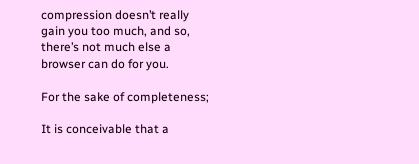compression doesn’t really gain you too much, and so, there’s not much else a browser can do for you.

For the sake of completeness;

It is conceivable that a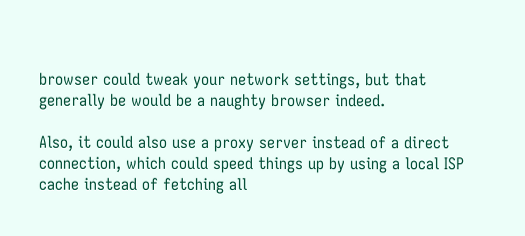browser could tweak your network settings, but that generally be would be a naughty browser indeed.

Also, it could also use a proxy server instead of a direct connection, which could speed things up by using a local ISP cache instead of fetching all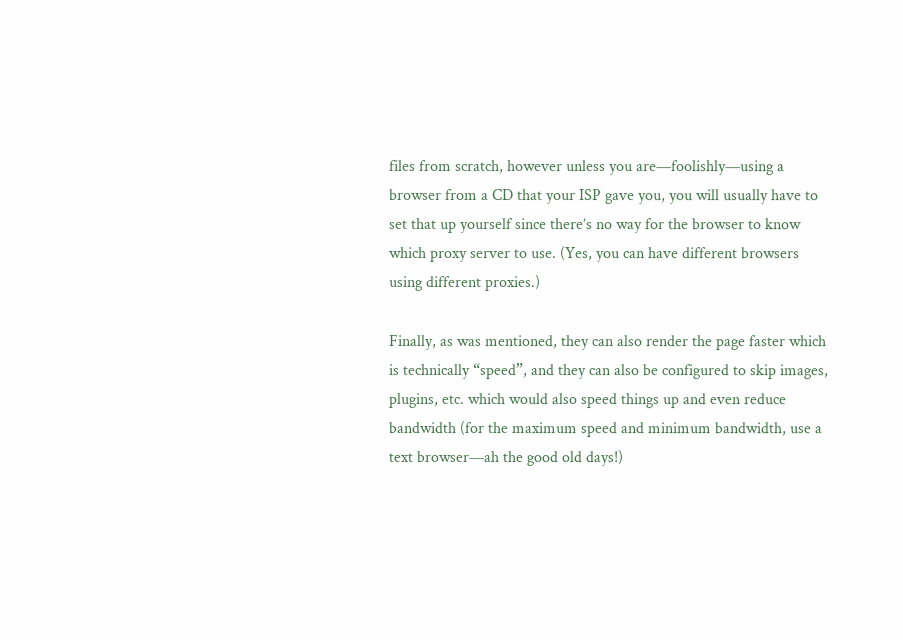files from scratch, however unless you are—foolishly—using a browser from a CD that your ISP gave you, you will usually have to set that up yourself since there’s no way for the browser to know which proxy server to use. (Yes, you can have different browsers using different proxies.)

Finally, as was mentioned, they can also render the page faster which is technically “speed”, and they can also be configured to skip images, plugins, etc. which would also speed things up and even reduce bandwidth (for the maximum speed and minimum bandwidth, use a text browser—ah the good old days!)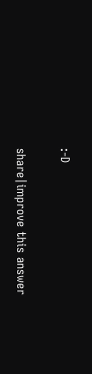:-D

share|improve this answer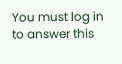You must log in to answer this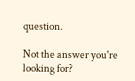question.

Not the answer you're looking for?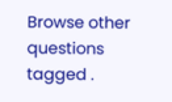Browse other questions tagged .